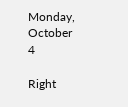Monday, October 4

Right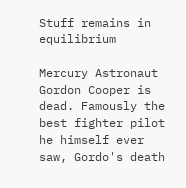Stuff remains in equilibrium

Mercury Astronaut Gordon Cooper is dead. Famously the best fighter pilot he himself ever saw, Gordo's death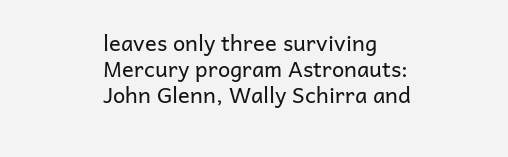leaves only three surviving Mercury program Astronauts: John Glenn, Wally Schirra and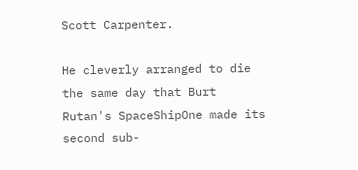Scott Carpenter.

He cleverly arranged to die the same day that Burt Rutan's SpaceShipOne made its second sub-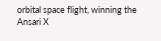orbital space flight, winning the Ansari X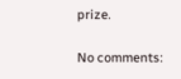prize.

No comments: